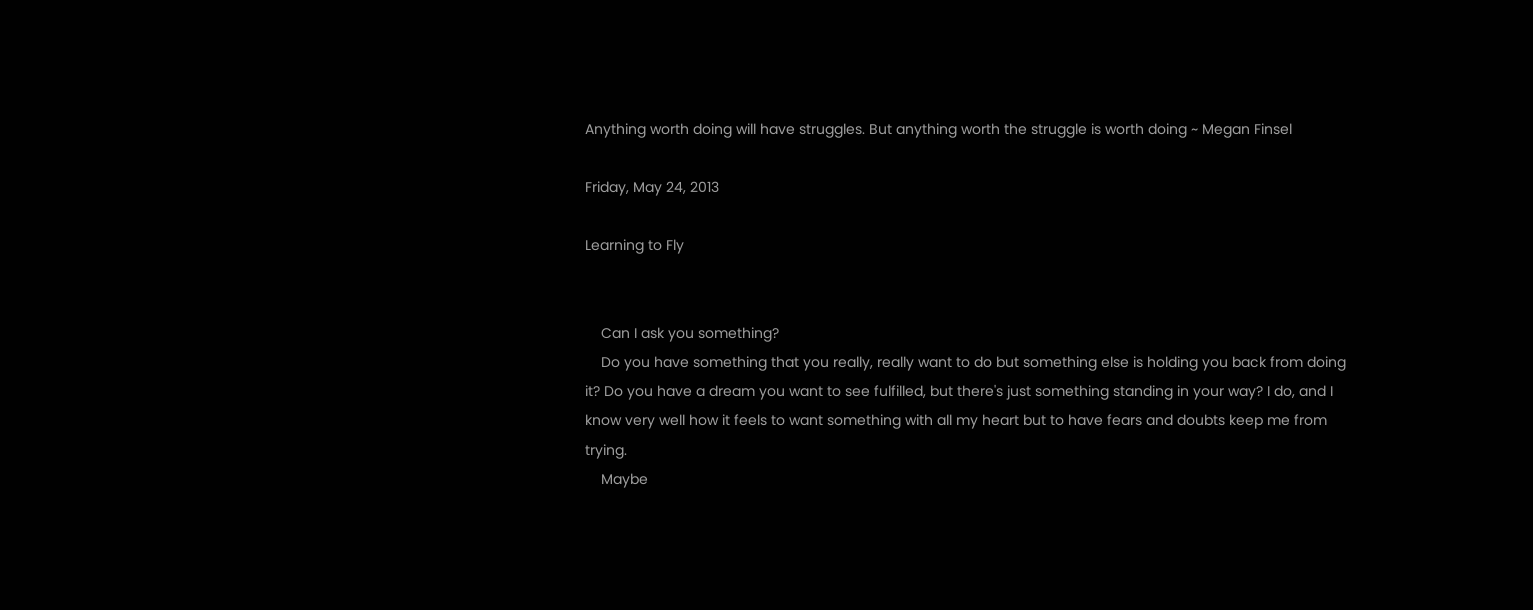Anything worth doing will have struggles. But anything worth the struggle is worth doing ~ Megan Finsel

Friday, May 24, 2013

Learning to Fly


    Can I ask you something?
    Do you have something that you really, really want to do but something else is holding you back from doing it? Do you have a dream you want to see fulfilled, but there's just something standing in your way? I do, and I know very well how it feels to want something with all my heart but to have fears and doubts keep me from trying.
    Maybe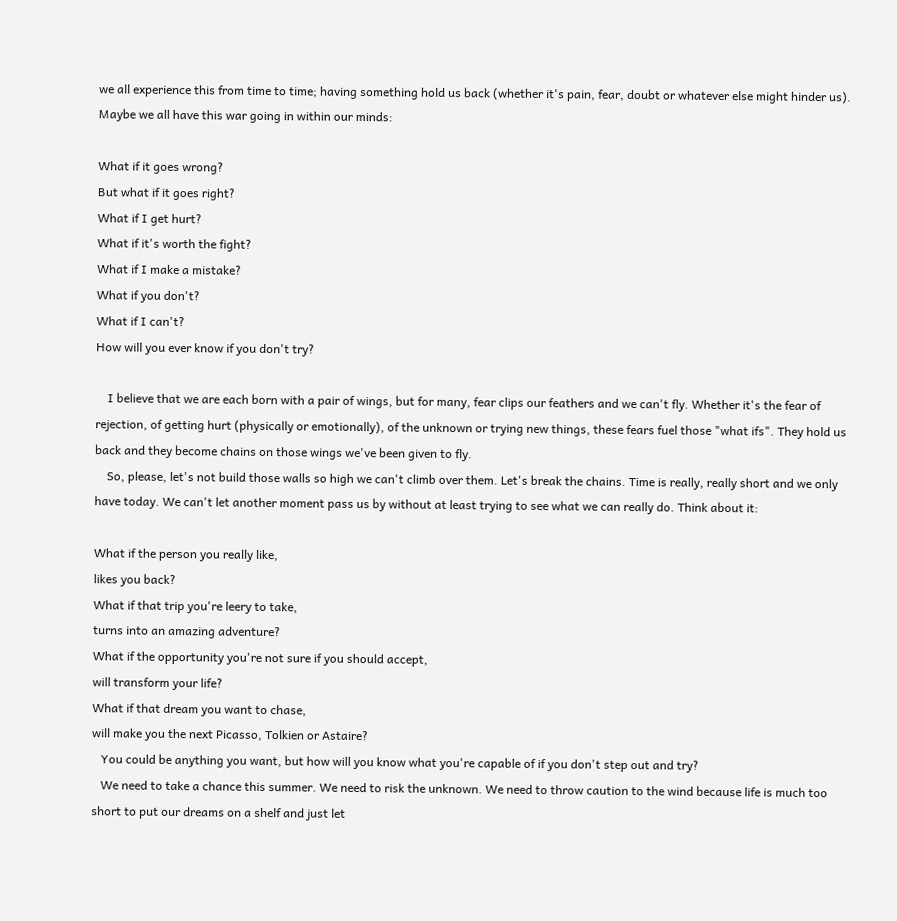we all experience this from time to time; having something hold us back (whether it's pain, fear, doubt or whatever else might hinder us). Maybe we all have this war going in within our minds:

What if it goes wrong?
But what if it goes right?
What if I get hurt?
What if it's worth the fight?
What if I make a mistake?
What if you don't?
What if I can't?
How will you ever know if you don't try?

    I believe that we are each born with a pair of wings, but for many, fear clips our feathers and we can't fly. Whether it's the fear of rejection, of getting hurt (physically or emotionally), of the unknown or trying new things, these fears fuel those "what ifs". They hold us back and they become chains on those wings we've been given to fly.
    So, please, let's not build those walls so high we can't climb over them. Let's break the chains. Time is really, really short and we only have today. We can't let another moment pass us by without at least trying to see what we can really do. Think about it:

What if the person you really like,
likes you back?
What if that trip you're leery to take,
turns into an amazing adventure?
What if the opportunity you're not sure if you should accept,
will transform your life?
What if that dream you want to chase,
will make you the next Picasso, Tolkien or Astaire?
   You could be anything you want, but how will you know what you're capable of if you don't step out and try?
   We need to take a chance this summer. We need to risk the unknown. We need to throw caution to the wind because life is much too short to put our dreams on a shelf and just let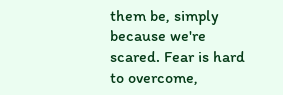them be, simply because we're scared. Fear is hard to overcome,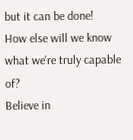but it can be done!  How else will we know what we're truly capable of?
Believe in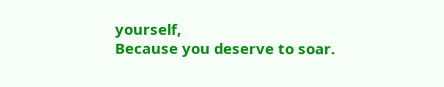yourself,
Because you deserve to soar.